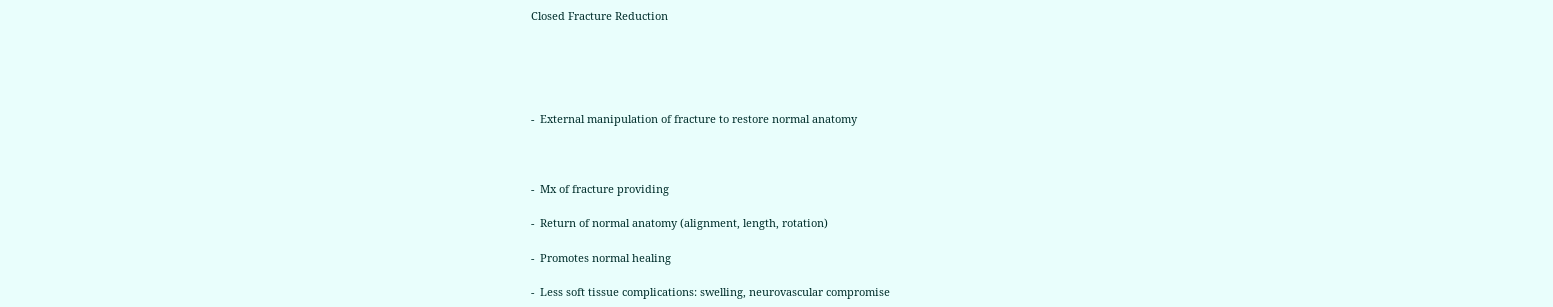Closed Fracture Reduction





-  External manipulation of fracture to restore normal anatomy



-  Mx of fracture providing

-  Return of normal anatomy (alignment, length, rotation)

-  Promotes normal healing

-  Less soft tissue complications: swelling, neurovascular compromise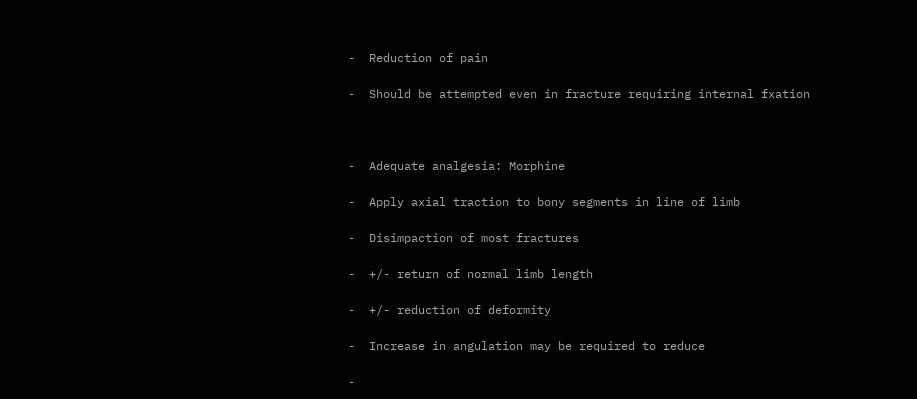-  Reduction of pain

-  Should be attempted even in fracture requiring internal fxation



-  Adequate analgesia: Morphine

-  Apply axial traction to bony segments in line of limb

-  Disimpaction of most fractures

-  +/- return of normal limb length

-  +/- reduction of deformity

-  Increase in angulation may be required to reduce

-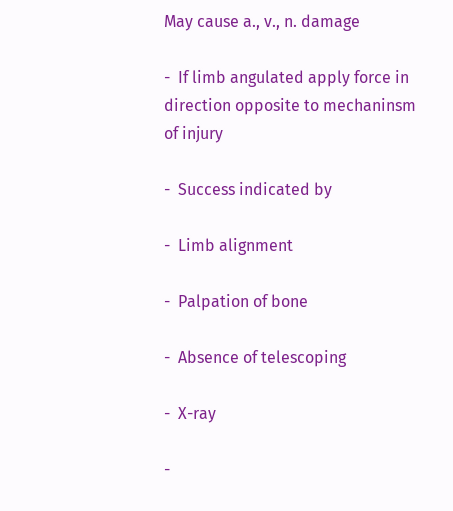May cause a., v., n. damage

-  If limb angulated apply force in direction opposite to mechaninsm of injury

-  Success indicated by

-  Limb alignment

-  Palpation of bone

-  Absence of telescoping

-  X-ray

-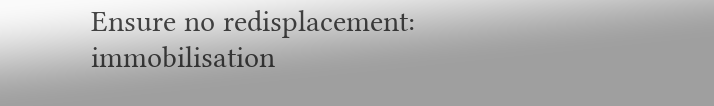Ensure no redisplacement: immobilisation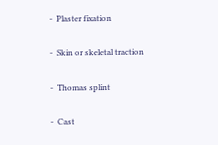-  Plaster fixation

-  Skin or skeletal traction

-  Thomas splint

-  Cast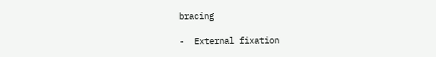bracing

-  External fixation